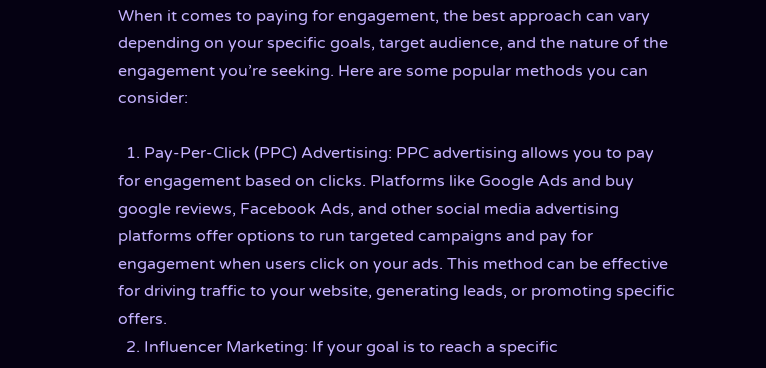When it comes to paying for engagement, the best approach can vary depending on your specific goals, target audience, and the nature of the engagement you’re seeking. Here are some popular methods you can consider:

  1. Pay-Per-Click (PPC) Advertising: PPC advertising allows you to pay for engagement based on clicks. Platforms like Google Ads and buy google reviews, Facebook Ads, and other social media advertising platforms offer options to run targeted campaigns and pay for engagement when users click on your ads. This method can be effective for driving traffic to your website, generating leads, or promoting specific offers.
  2. Influencer Marketing: If your goal is to reach a specific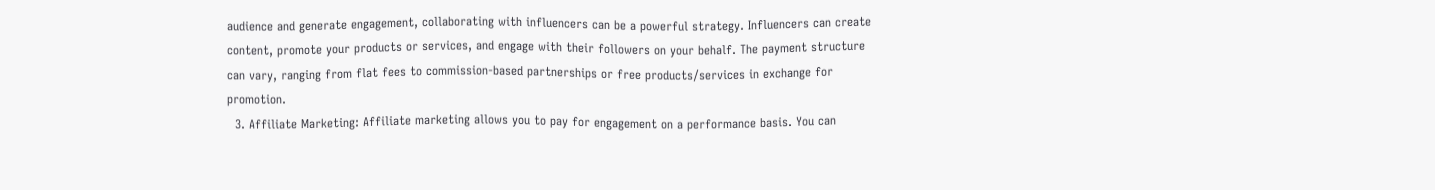audience and generate engagement, collaborating with influencers can be a powerful strategy. Influencers can create content, promote your products or services, and engage with their followers on your behalf. The payment structure can vary, ranging from flat fees to commission-based partnerships or free products/services in exchange for promotion.
  3. Affiliate Marketing: Affiliate marketing allows you to pay for engagement on a performance basis. You can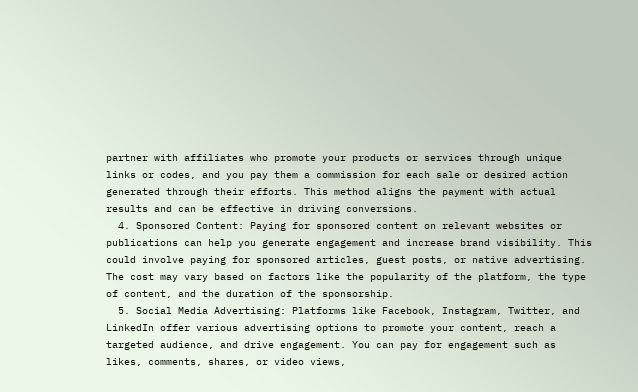partner with affiliates who promote your products or services through unique links or codes, and you pay them a commission for each sale or desired action generated through their efforts. This method aligns the payment with actual results and can be effective in driving conversions.
  4. Sponsored Content: Paying for sponsored content on relevant websites or publications can help you generate engagement and increase brand visibility. This could involve paying for sponsored articles, guest posts, or native advertising. The cost may vary based on factors like the popularity of the platform, the type of content, and the duration of the sponsorship.
  5. Social Media Advertising: Platforms like Facebook, Instagram, Twitter, and LinkedIn offer various advertising options to promote your content, reach a targeted audience, and drive engagement. You can pay for engagement such as likes, comments, shares, or video views,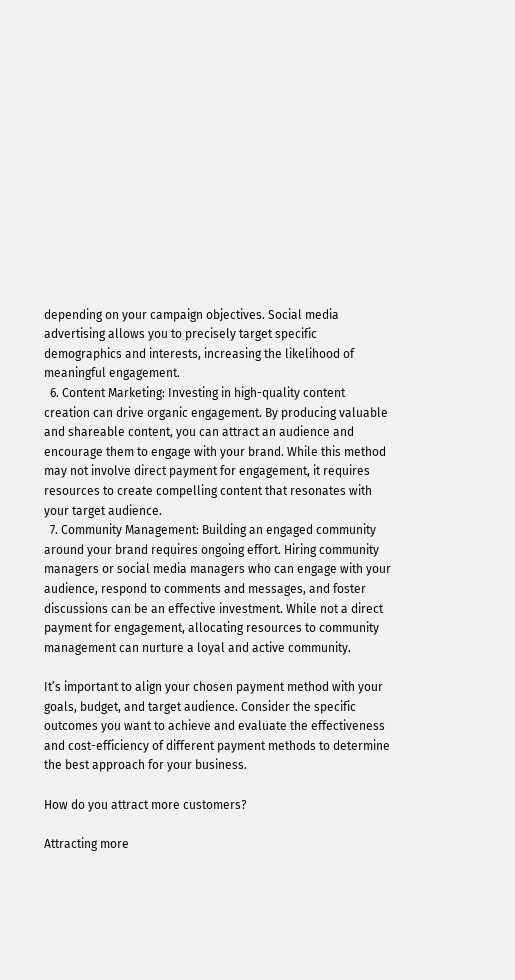depending on your campaign objectives. Social media advertising allows you to precisely target specific demographics and interests, increasing the likelihood of meaningful engagement.
  6. Content Marketing: Investing in high-quality content creation can drive organic engagement. By producing valuable and shareable content, you can attract an audience and encourage them to engage with your brand. While this method may not involve direct payment for engagement, it requires resources to create compelling content that resonates with your target audience.
  7. Community Management: Building an engaged community around your brand requires ongoing effort. Hiring community managers or social media managers who can engage with your audience, respond to comments and messages, and foster discussions can be an effective investment. While not a direct payment for engagement, allocating resources to community management can nurture a loyal and active community.

It’s important to align your chosen payment method with your goals, budget, and target audience. Consider the specific outcomes you want to achieve and evaluate the effectiveness and cost-efficiency of different payment methods to determine the best approach for your business.

How do you attract more customers?

Attracting more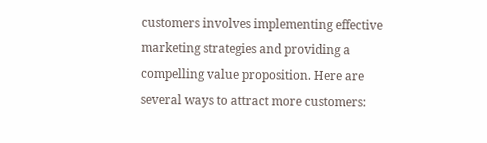customers involves implementing effective marketing strategies and providing a compelling value proposition. Here are several ways to attract more customers: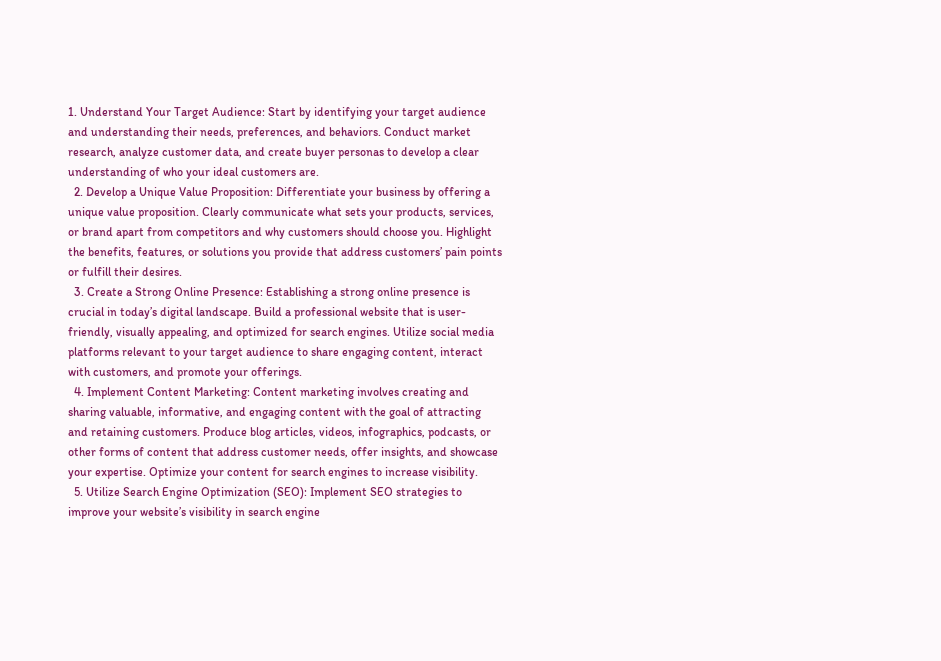1. Understand Your Target Audience: Start by identifying your target audience and understanding their needs, preferences, and behaviors. Conduct market research, analyze customer data, and create buyer personas to develop a clear understanding of who your ideal customers are.
  2. Develop a Unique Value Proposition: Differentiate your business by offering a unique value proposition. Clearly communicate what sets your products, services, or brand apart from competitors and why customers should choose you. Highlight the benefits, features, or solutions you provide that address customers’ pain points or fulfill their desires.
  3. Create a Strong Online Presence: Establishing a strong online presence is crucial in today’s digital landscape. Build a professional website that is user-friendly, visually appealing, and optimized for search engines. Utilize social media platforms relevant to your target audience to share engaging content, interact with customers, and promote your offerings.
  4. Implement Content Marketing: Content marketing involves creating and sharing valuable, informative, and engaging content with the goal of attracting and retaining customers. Produce blog articles, videos, infographics, podcasts, or other forms of content that address customer needs, offer insights, and showcase your expertise. Optimize your content for search engines to increase visibility.
  5. Utilize Search Engine Optimization (SEO): Implement SEO strategies to improve your website’s visibility in search engine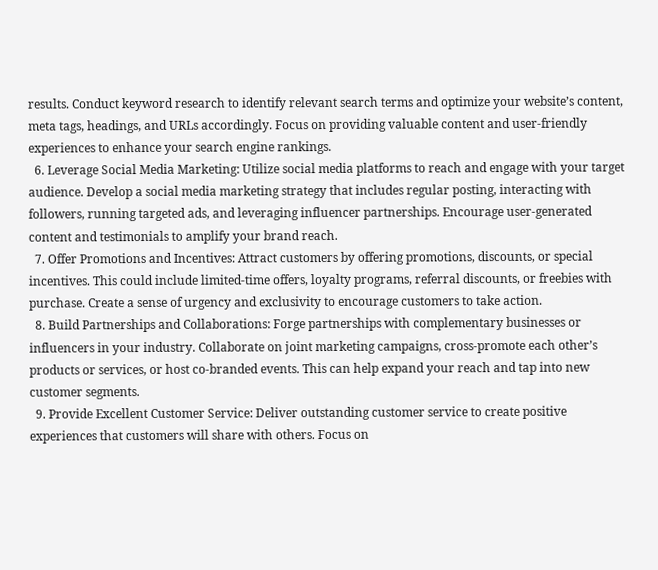results. Conduct keyword research to identify relevant search terms and optimize your website’s content, meta tags, headings, and URLs accordingly. Focus on providing valuable content and user-friendly experiences to enhance your search engine rankings.
  6. Leverage Social Media Marketing: Utilize social media platforms to reach and engage with your target audience. Develop a social media marketing strategy that includes regular posting, interacting with followers, running targeted ads, and leveraging influencer partnerships. Encourage user-generated content and testimonials to amplify your brand reach.
  7. Offer Promotions and Incentives: Attract customers by offering promotions, discounts, or special incentives. This could include limited-time offers, loyalty programs, referral discounts, or freebies with purchase. Create a sense of urgency and exclusivity to encourage customers to take action.
  8. Build Partnerships and Collaborations: Forge partnerships with complementary businesses or influencers in your industry. Collaborate on joint marketing campaigns, cross-promote each other’s products or services, or host co-branded events. This can help expand your reach and tap into new customer segments.
  9. Provide Excellent Customer Service: Deliver outstanding customer service to create positive experiences that customers will share with others. Focus on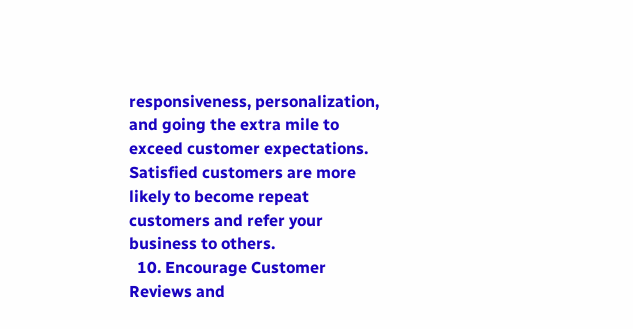responsiveness, personalization, and going the extra mile to exceed customer expectations. Satisfied customers are more likely to become repeat customers and refer your business to others.
  10. Encourage Customer Reviews and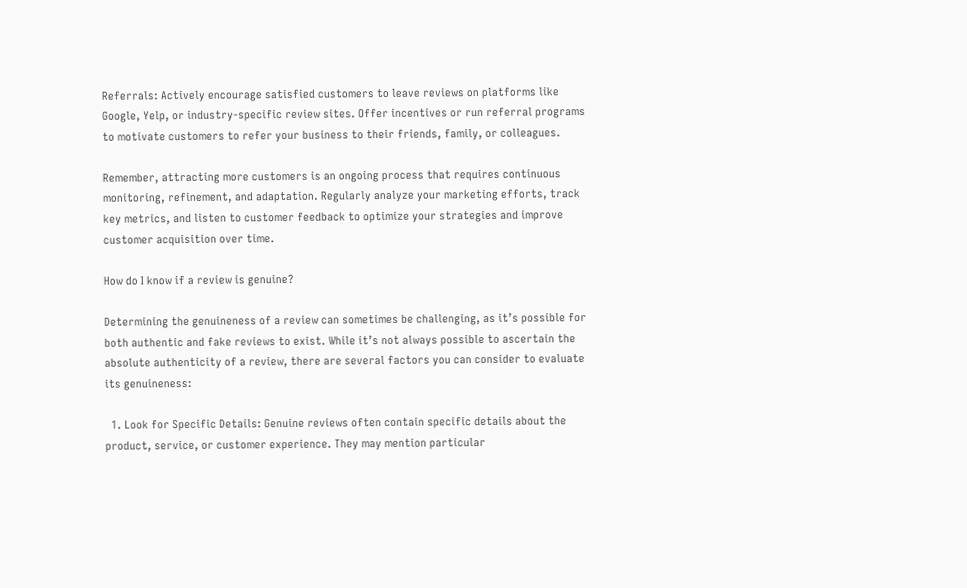Referrals: Actively encourage satisfied customers to leave reviews on platforms like Google, Yelp, or industry-specific review sites. Offer incentives or run referral programs to motivate customers to refer your business to their friends, family, or colleagues.

Remember, attracting more customers is an ongoing process that requires continuous monitoring, refinement, and adaptation. Regularly analyze your marketing efforts, track key metrics, and listen to customer feedback to optimize your strategies and improve customer acquisition over time.

How do I know if a review is genuine?

Determining the genuineness of a review can sometimes be challenging, as it’s possible for both authentic and fake reviews to exist. While it’s not always possible to ascertain the absolute authenticity of a review, there are several factors you can consider to evaluate its genuineness:

  1. Look for Specific Details: Genuine reviews often contain specific details about the product, service, or customer experience. They may mention particular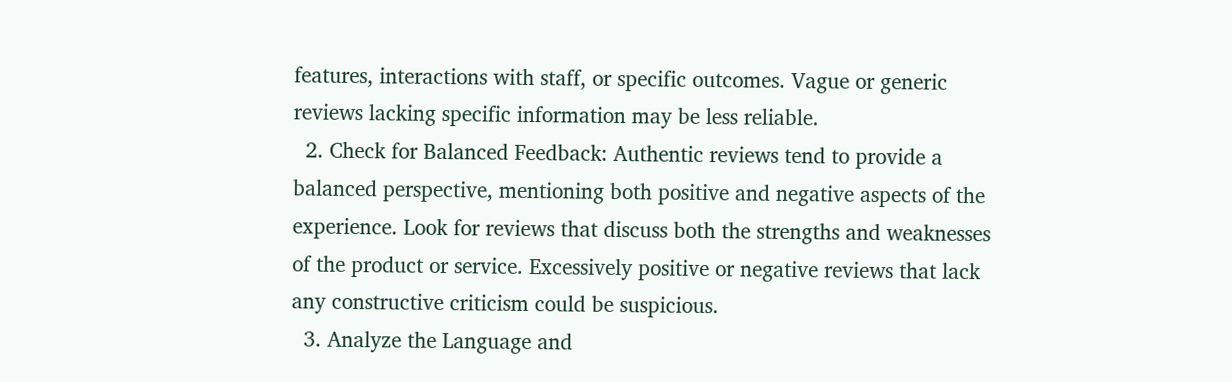features, interactions with staff, or specific outcomes. Vague or generic reviews lacking specific information may be less reliable.
  2. Check for Balanced Feedback: Authentic reviews tend to provide a balanced perspective, mentioning both positive and negative aspects of the experience. Look for reviews that discuss both the strengths and weaknesses of the product or service. Excessively positive or negative reviews that lack any constructive criticism could be suspicious.
  3. Analyze the Language and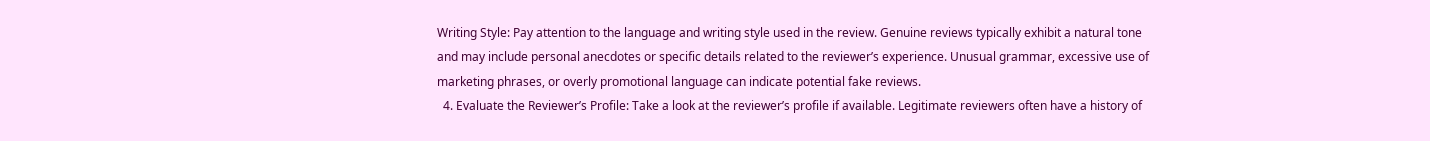Writing Style: Pay attention to the language and writing style used in the review. Genuine reviews typically exhibit a natural tone and may include personal anecdotes or specific details related to the reviewer’s experience. Unusual grammar, excessive use of marketing phrases, or overly promotional language can indicate potential fake reviews.
  4. Evaluate the Reviewer’s Profile: Take a look at the reviewer’s profile if available. Legitimate reviewers often have a history of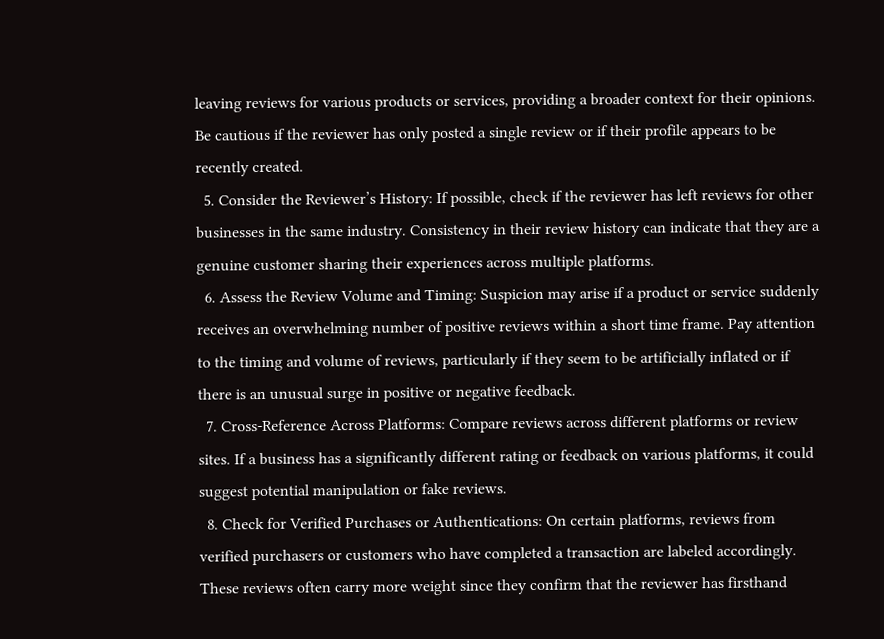leaving reviews for various products or services, providing a broader context for their opinions. Be cautious if the reviewer has only posted a single review or if their profile appears to be recently created.
  5. Consider the Reviewer’s History: If possible, check if the reviewer has left reviews for other businesses in the same industry. Consistency in their review history can indicate that they are a genuine customer sharing their experiences across multiple platforms.
  6. Assess the Review Volume and Timing: Suspicion may arise if a product or service suddenly receives an overwhelming number of positive reviews within a short time frame. Pay attention to the timing and volume of reviews, particularly if they seem to be artificially inflated or if there is an unusual surge in positive or negative feedback.
  7. Cross-Reference Across Platforms: Compare reviews across different platforms or review sites. If a business has a significantly different rating or feedback on various platforms, it could suggest potential manipulation or fake reviews.
  8. Check for Verified Purchases or Authentications: On certain platforms, reviews from verified purchasers or customers who have completed a transaction are labeled accordingly. These reviews often carry more weight since they confirm that the reviewer has firsthand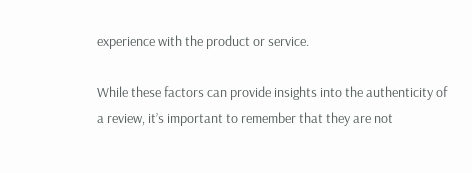experience with the product or service.

While these factors can provide insights into the authenticity of a review, it’s important to remember that they are not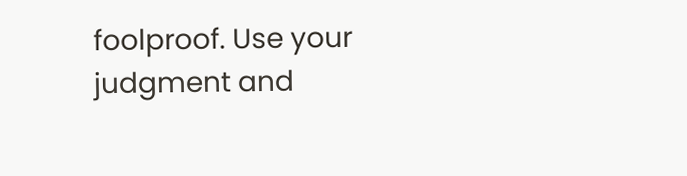foolproof. Use your judgment and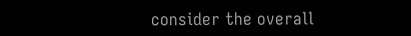consider the overall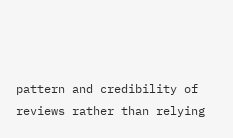pattern and credibility of reviews rather than relying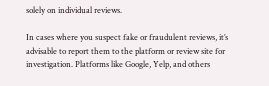solely on individual reviews.

In cases where you suspect fake or fraudulent reviews, it’s advisable to report them to the platform or review site for investigation. Platforms like Google, Yelp, and others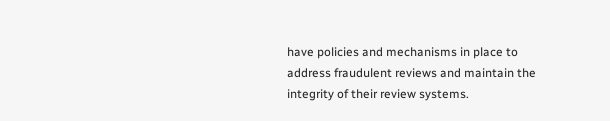have policies and mechanisms in place to address fraudulent reviews and maintain the integrity of their review systems.